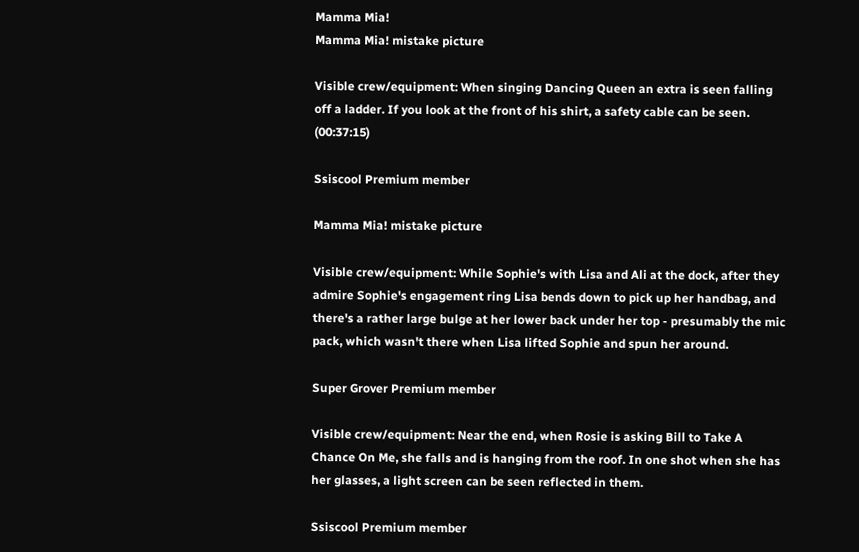Mamma Mia!
Mamma Mia! mistake picture

Visible crew/equipment: When singing Dancing Queen an extra is seen falling off a ladder. If you look at the front of his shirt, a safety cable can be seen. (00:37:15)

Ssiscool Premium member

Mamma Mia! mistake picture

Visible crew/equipment: While Sophie's with Lisa and Ali at the dock, after they admire Sophie's engagement ring Lisa bends down to pick up her handbag, and there's a rather large bulge at her lower back under her top - presumably the mic pack, which wasn't there when Lisa lifted Sophie and spun her around.

Super Grover Premium member

Visible crew/equipment: Near the end, when Rosie is asking Bill to Take A Chance On Me, she falls and is hanging from the roof. In one shot when she has her glasses, a light screen can be seen reflected in them.

Ssiscool Premium member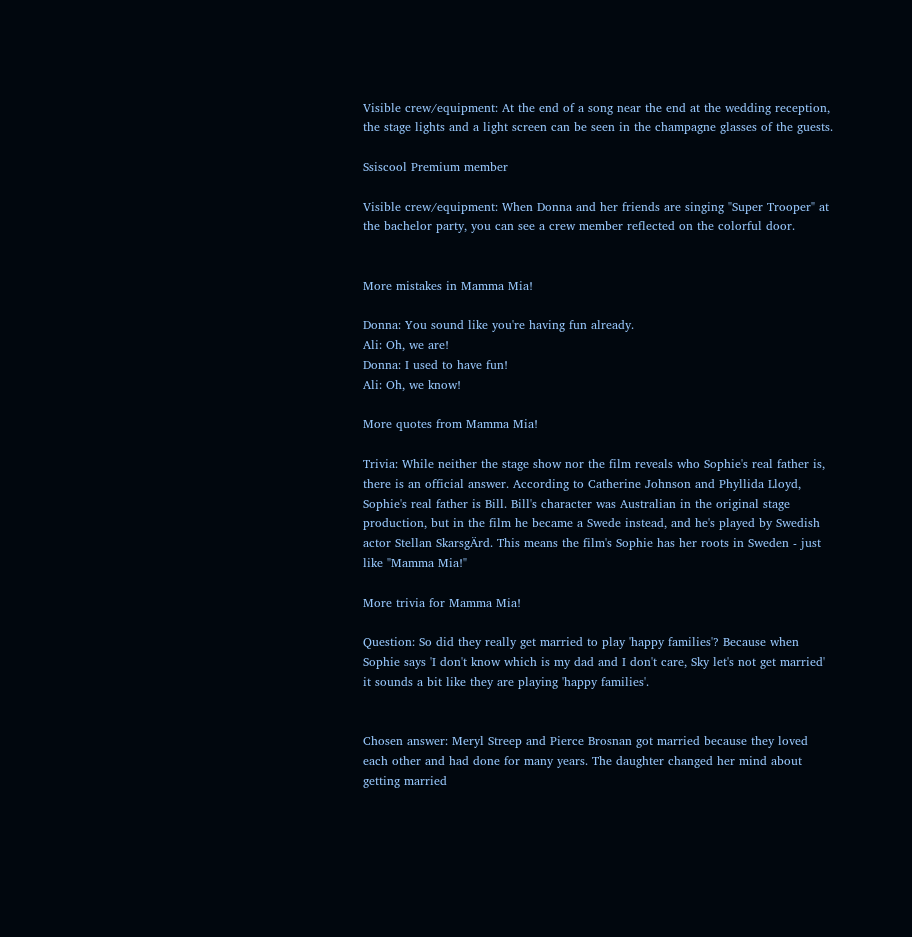Visible crew/equipment: At the end of a song near the end at the wedding reception, the stage lights and a light screen can be seen in the champagne glasses of the guests.

Ssiscool Premium member

Visible crew/equipment: When Donna and her friends are singing "Super Trooper" at the bachelor party, you can see a crew member reflected on the colorful door.


More mistakes in Mamma Mia!

Donna: You sound like you're having fun already.
Ali: Oh, we are!
Donna: I used to have fun!
Ali: Oh, we know!

More quotes from Mamma Mia!

Trivia: While neither the stage show nor the film reveals who Sophie's real father is, there is an official answer. According to Catherine Johnson and Phyllida Lloyd, Sophie's real father is Bill. Bill's character was Australian in the original stage production, but in the film he became a Swede instead, and he's played by Swedish actor Stellan SkarsgÄrd. This means the film's Sophie has her roots in Sweden - just like "Mamma Mia!"

More trivia for Mamma Mia!

Question: So did they really get married to play 'happy families'? Because when Sophie says 'I don't know which is my dad and I don't care, Sky let's not get married' it sounds a bit like they are playing 'happy families'.


Chosen answer: Meryl Streep and Pierce Brosnan got married because they loved each other and had done for many years. The daughter changed her mind about getting married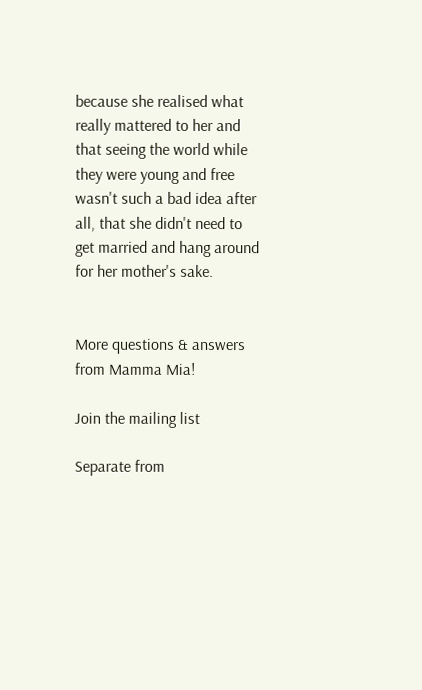because she realised what really mattered to her and that seeing the world while they were young and free wasn't such a bad idea after all, that she didn't need to get married and hang around for her mother's sake.


More questions & answers from Mamma Mia!

Join the mailing list

Separate from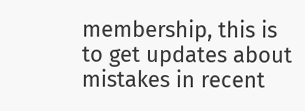membership, this is to get updates about mistakes in recent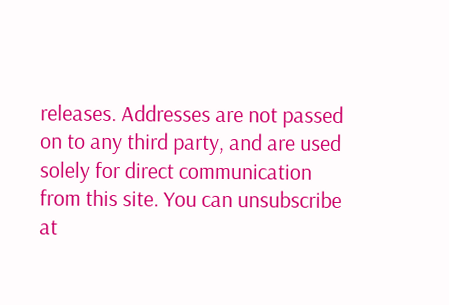releases. Addresses are not passed on to any third party, and are used solely for direct communication from this site. You can unsubscribe at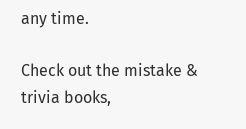any time.

Check out the mistake & trivia books,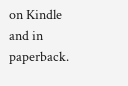on Kindle and in paperback.